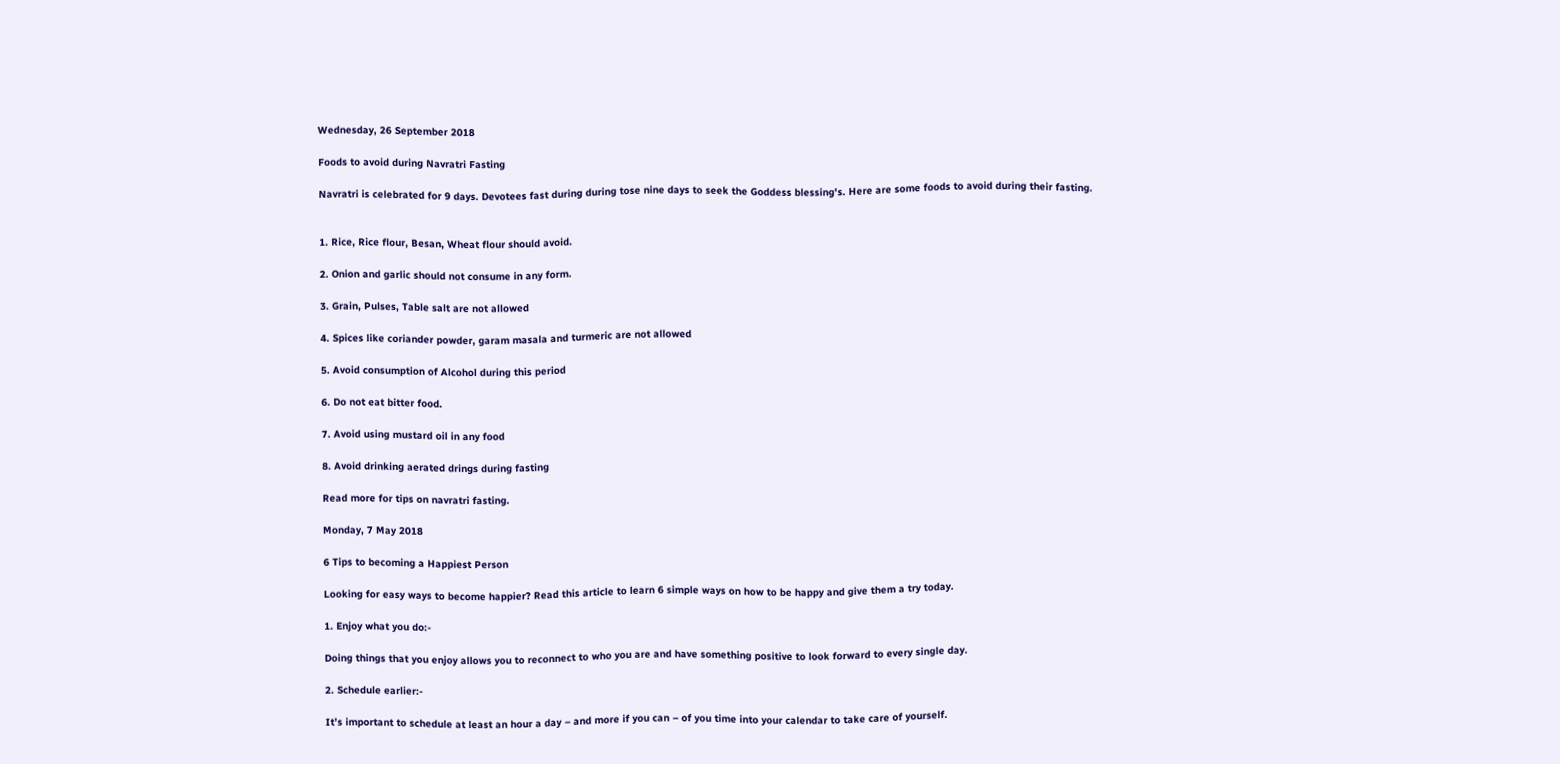Wednesday, 26 September 2018

Foods to avoid during Navratri Fasting

Navratri is celebrated for 9 days. Devotees fast during during tose nine days to seek the Goddess blessing's. Here are some foods to avoid during their fasting.


1. Rice, Rice flour, Besan, Wheat flour should avoid.

2. Onion and garlic should not consume in any form.

3. Grain, Pulses, Table salt are not allowed

4. Spices like coriander powder, garam masala and turmeric are not allowed

5. Avoid consumption of Alcohol during this period

6. Do not eat bitter food.

7. Avoid using mustard oil in any food

8. Avoid drinking aerated drings during fasting

Read more for tips on navratri fasting.

Monday, 7 May 2018

6 Tips to becoming a Happiest Person

Looking for easy ways to become happier? Read this article to learn 6 simple ways on how to be happy and give them a try today.

1. Enjoy what you do:-

Doing things that you enjoy allows you to reconnect to who you are and have something positive to look forward to every single day.

2. Schedule earlier:-

It’s important to schedule at least an hour a day – and more if you can – of you time into your calendar to take care of yourself.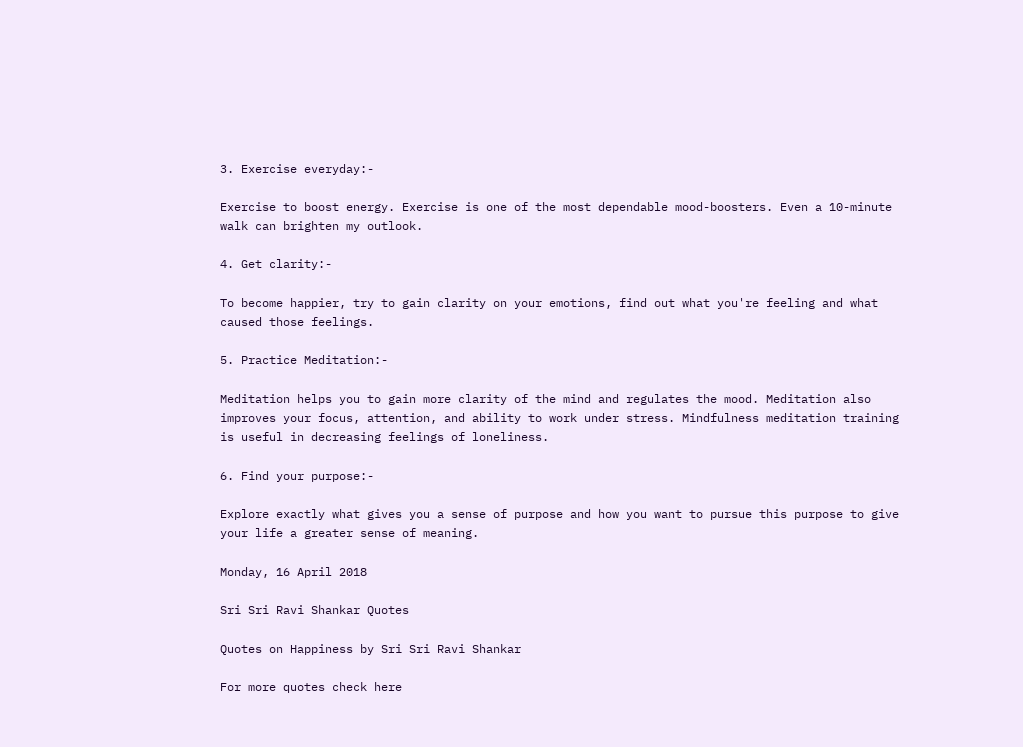3. Exercise everyday:-

Exercise to boost energy. Exercise is one of the most dependable mood-boosters. Even a 10-minute walk can brighten my outlook.

4. Get clarity:-

To become happier, try to gain clarity on your emotions, find out what you're feeling and what caused those feelings.

5. Practice Meditation:-

Meditation helps you to gain more clarity of the mind and regulates the mood. Meditation also improves your focus, attention, and ability to work under stress. Mindfulness meditation training is useful in decreasing feelings of loneliness.

6. Find your purpose:-

Explore exactly what gives you a sense of purpose and how you want to pursue this purpose to give your life a greater sense of meaning.

Monday, 16 April 2018

Sri Sri Ravi Shankar Quotes

Quotes on Happiness by Sri Sri Ravi Shankar

For more quotes check here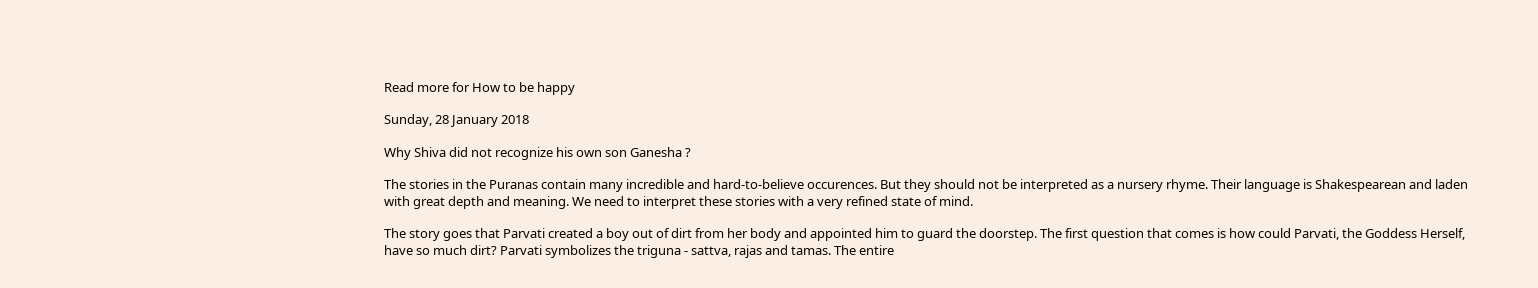Read more for How to be happy

Sunday, 28 January 2018

Why Shiva did not recognize his own son Ganesha ?

The stories in the Puranas contain many incredible and hard-to-believe occurences. But they should not be interpreted as a nursery rhyme. Their language is Shakespearean and laden with great depth and meaning. We need to interpret these stories with a very refined state of mind.

The story goes that Parvati created a boy out of dirt from her body and appointed him to guard the doorstep. The first question that comes is how could Parvati, the Goddess Herself, have so much dirt? Parvati symbolizes the triguna - sattva, rajas and tamas. The entire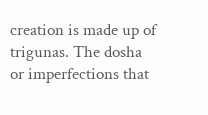creation is made up of trigunas. The dosha or imperfections that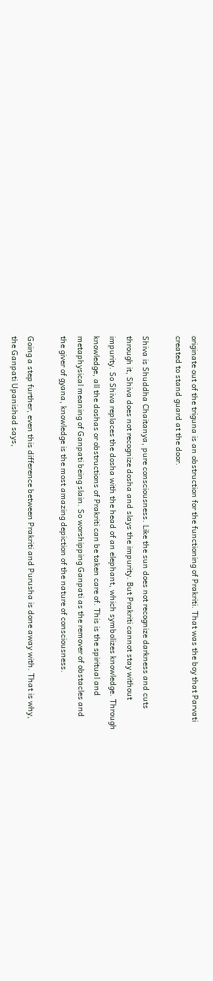originate out of the triguna is an obstruction for the functioning of Prakriti. That was the boy that Parvati created to stand guard at the door.

Shiva is Shuddha Chaitanya, pure consciousness. Like the sun does not recognize darkness and cuts through it, Shiva does not recognize dosha and slays the impurity. But Prakriti cannot stay without impurity. So Shiva replaces the dosha with the head of an elephant, which symbolizes knowledge. Through knowledge, all the doshas or obstructions of Prakriti can be taken care of. This is the spiritual and metaphysical meaning of Ganpati being slain. So worshipping Ganpati as the remover of obstacles and the giver of gyana, knowledge is the most amazing depiction of the nature of consciousness.

Going a step further, even this difference between Prakriti and Purusha is done away with. That is why, the Ganpati Upanishad says,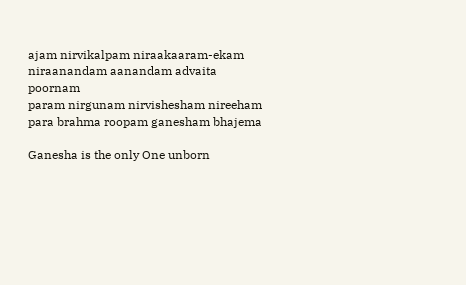ajam nirvikalpam niraakaaram-ekam
niraanandam aanandam advaita poornam
param nirgunam nirvishesham nireeham
para brahma roopam ganesham bhajema

Ganesha is the only One unborn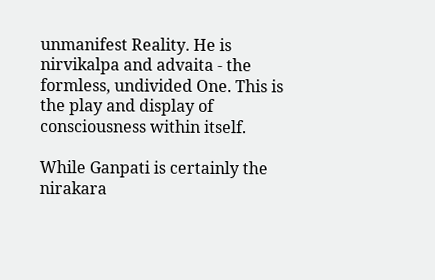unmanifest Reality. He is nirvikalpa and advaita - the formless, undivided One. This is the play and display of consciousness within itself.

While Ganpati is certainly the nirakara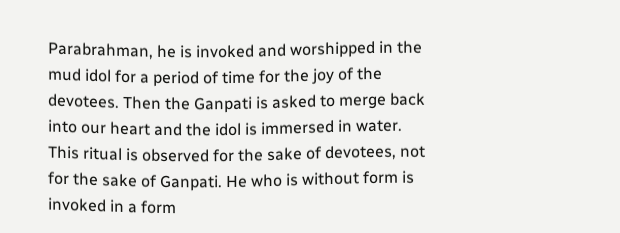Parabrahman, he is invoked and worshipped in the mud idol for a period of time for the joy of the devotees. Then the Ganpati is asked to merge back into our heart and the idol is immersed in water. This ritual is observed for the sake of devotees, not for the sake of Ganpati. He who is without form is invoked in a form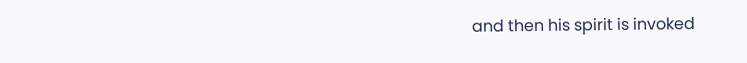and then his spirit is invoked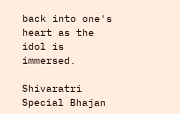back into one's heart as the idol is immersed.

Shivaratri Special Bhajan